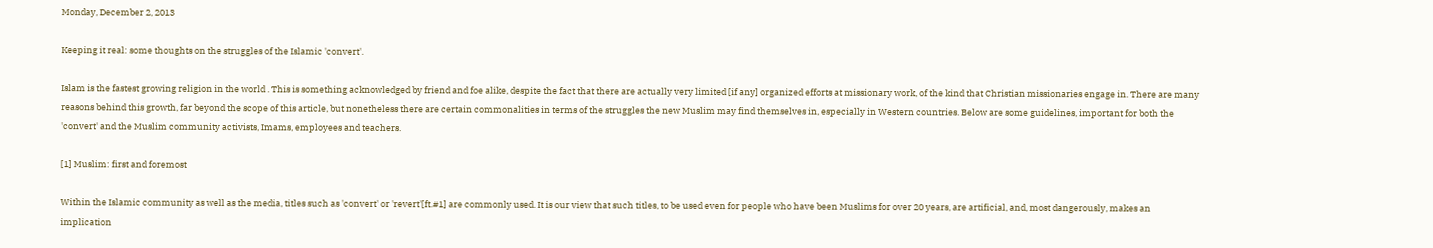Monday, December 2, 2013

Keeping it real: some thoughts on the struggles of the Islamic 'convert'.

Islam is the fastest growing religion in the world . This is something acknowledged by friend and foe alike, despite the fact that there are actually very limited [if any] organized efforts at missionary work, of the kind that Christian missionaries engage in. There are many reasons behind this growth, far beyond the scope of this article, but nonetheless there are certain commonalities in terms of the struggles the new Muslim may find themselves in, especially in Western countries. Below are some guidelines, important for both the 'convert' and the Muslim community activists, Imams, employees and teachers.

[1] Muslim: first and foremost

Within the Islamic community as well as the media, titles such as 'convert' or 'revert'[ft.#1] are commonly used. It is our view that such titles, to be used even for people who have been Muslims for over 20 years, are artificial, and, most dangerously, makes an implication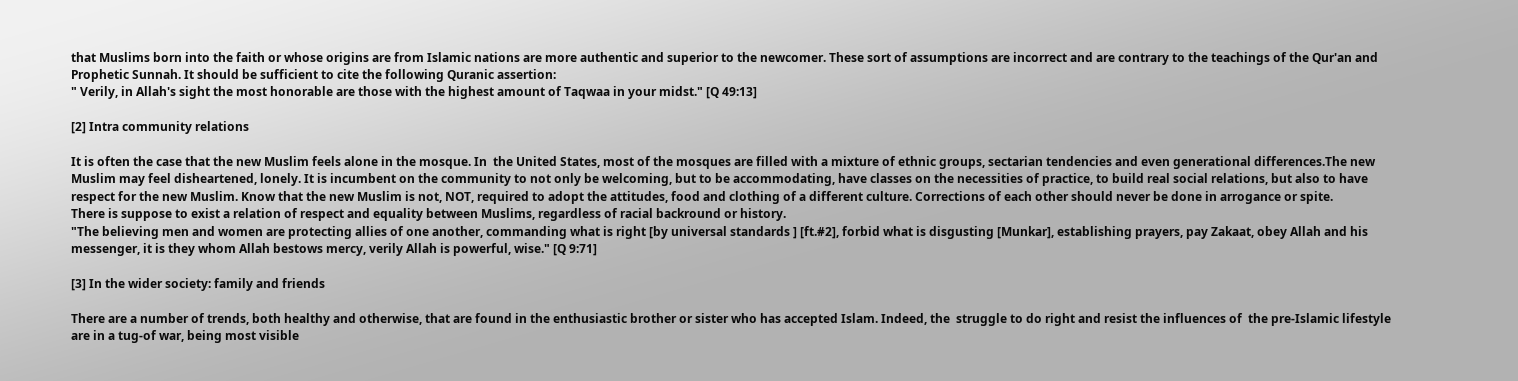that Muslims born into the faith or whose origins are from Islamic nations are more authentic and superior to the newcomer. These sort of assumptions are incorrect and are contrary to the teachings of the Qur'an and Prophetic Sunnah. It should be sufficient to cite the following Quranic assertion:
" Verily, in Allah's sight the most honorable are those with the highest amount of Taqwaa in your midst." [Q 49:13]

[2] Intra community relations

It is often the case that the new Muslim feels alone in the mosque. In  the United States, most of the mosques are filled with a mixture of ethnic groups, sectarian tendencies and even generational differences.The new Muslim may feel disheartened, lonely. It is incumbent on the community to not only be welcoming, but to be accommodating, have classes on the necessities of practice, to build real social relations, but also to have respect for the new Muslim. Know that the new Muslim is not, NOT, required to adopt the attitudes, food and clothing of a different culture. Corrections of each other should never be done in arrogance or spite.
There is suppose to exist a relation of respect and equality between Muslims, regardless of racial backround or history.
"The believing men and women are protecting allies of one another, commanding what is right [by universal standards ] [ft.#2], forbid what is disgusting [Munkar], establishing prayers, pay Zakaat, obey Allah and his messenger, it is they whom Allah bestows mercy, verily Allah is powerful, wise." [Q 9:71]

[3] In the wider society: family and friends

There are a number of trends, both healthy and otherwise, that are found in the enthusiastic brother or sister who has accepted Islam. Indeed, the  struggle to do right and resist the influences of  the pre-Islamic lifestyle are in a tug-of war, being most visible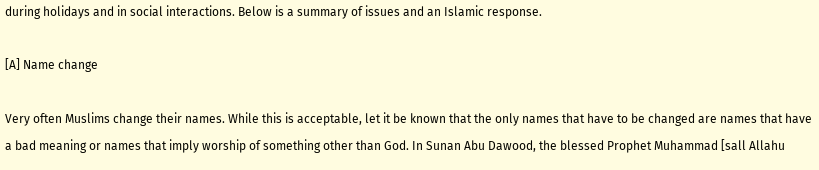during holidays and in social interactions. Below is a summary of issues and an Islamic response.

[A] Name change

Very often Muslims change their names. While this is acceptable, let it be known that the only names that have to be changed are names that have a bad meaning or names that imply worship of something other than God. In Sunan Abu Dawood, the blessed Prophet Muhammad [sall Allahu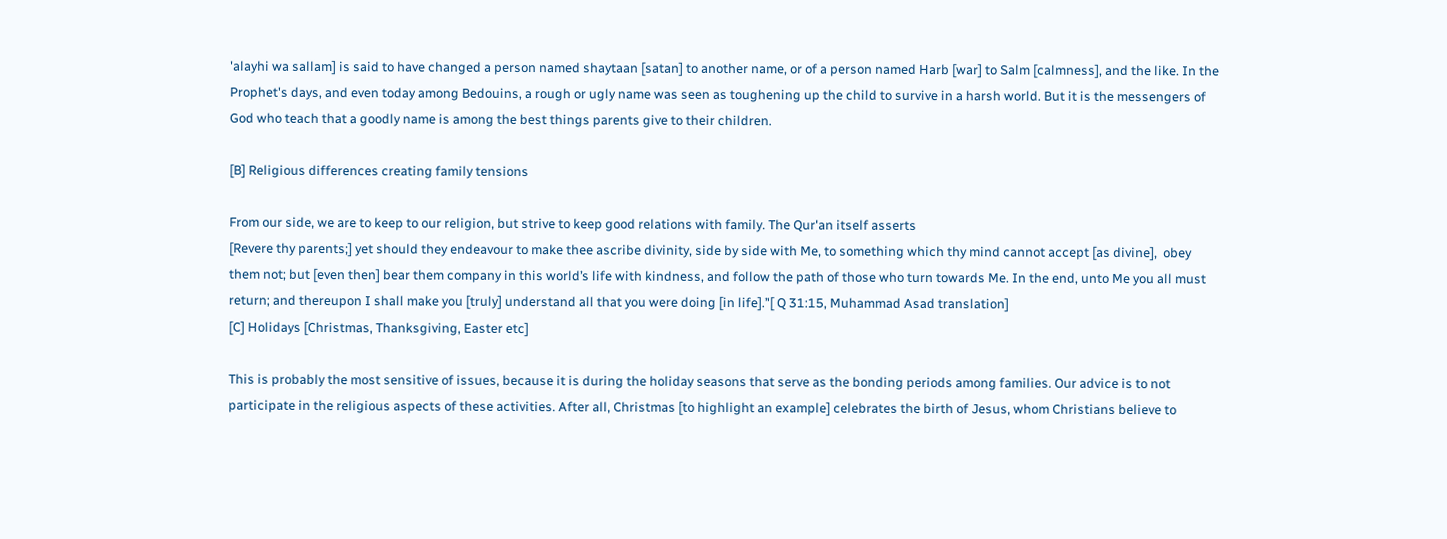'alayhi wa sallam] is said to have changed a person named shaytaan [satan] to another name, or of a person named Harb [war] to Salm [calmness], and the like. In the Prophet's days, and even today among Bedouins, a rough or ugly name was seen as toughening up the child to survive in a harsh world. But it is the messengers of God who teach that a goodly name is among the best things parents give to their children.

[B] Religious differences creating family tensions

From our side, we are to keep to our religion, but strive to keep good relations with family. The Qur'an itself asserts
[Revere thy parents;] yet should they endeavour to make thee ascribe divinity, side by side with Me, to something which thy mind cannot accept [as divine],  obey them not; but [even then] bear them company in this world’s life with kindness, and follow the path of those who turn towards Me. In the end, unto Me you all must return; and thereupon I shall make you [truly] understand all that you were doing [in life].’'[ Q 31:15, Muhammad Asad translation]
[C] Holidays [Christmas, Thanksgiving, Easter etc]

This is probably the most sensitive of issues, because it is during the holiday seasons that serve as the bonding periods among families. Our advice is to not participate in the religious aspects of these activities. After all, Christmas [to highlight an example] celebrates the birth of Jesus, whom Christians believe to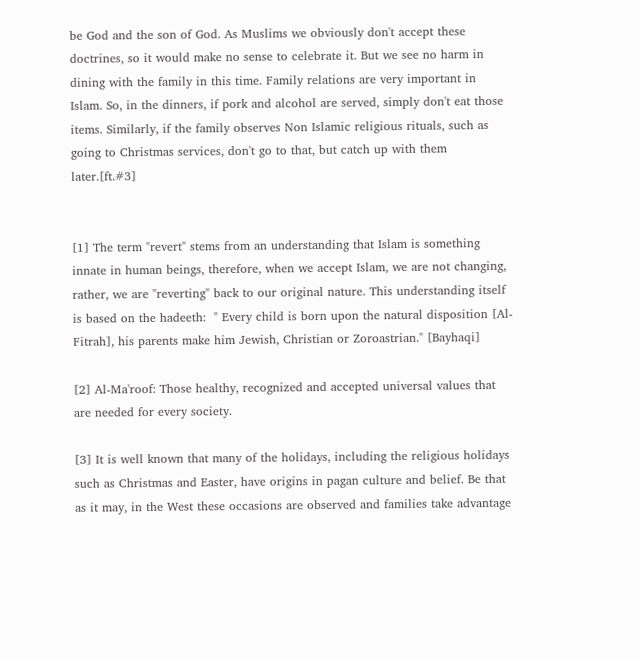be God and the son of God. As Muslims we obviously don't accept these doctrines, so it would make no sense to celebrate it. But we see no harm in dining with the family in this time. Family relations are very important in Islam. So, in the dinners, if pork and alcohol are served, simply don't eat those items. Similarly, if the family observes Non Islamic religious rituals, such as going to Christmas services, don't go to that, but catch up with them later.[ft.#3]


[1] The term "revert" stems from an understanding that Islam is something innate in human beings, therefore, when we accept Islam, we are not changing, rather, we are "reverting" back to our original nature. This understanding itself is based on the hadeeth:  " Every child is born upon the natural disposition [Al-Fitrah], his parents make him Jewish, Christian or Zoroastrian." [Bayhaqi]

[2] Al-Ma'roof: Those healthy, recognized and accepted universal values that are needed for every society.

[3] It is well known that many of the holidays, including the religious holidays such as Christmas and Easter, have origins in pagan culture and belief. Be that as it may, in the West these occasions are observed and families take advantage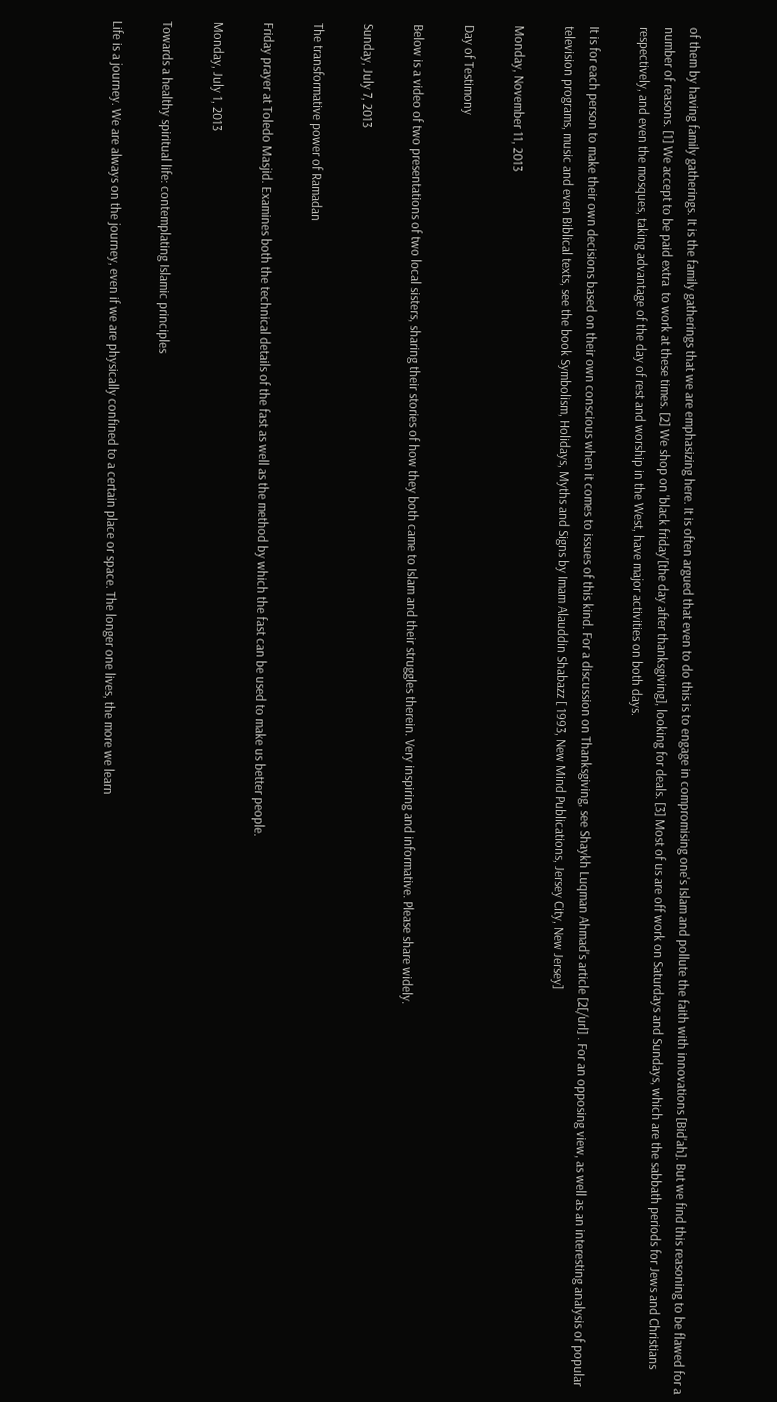of them by having family gatherings. It is the family gatherings that we are emphasizing here. It is often argued that even to do this is to engage in compromising one's Islam and pollute the faith with innovations [Bid'ah]. But we find this reasoning to be flawed for a number of reasons. [1] We accept to be paid extra  to work at these times. [2] We shop on 'black friday'[the day after thanksgiving], looking for deals. [3] Most of us are off work on Saturdays and Sundays, which are the sabbath periods for Jews and Christians respectively, and even the mosques, taking advantage of the day of rest and worship in the West, have major activities on both days.

It is for each person to make their own decisions based on their own conscious when it comes to issues of this kind. For a discussion on Thanksgiving, see Shaykh Luqman Ahmad's article [2[/url] . For an opposing view, as well as an interesting analysis of popular television programs, music and even Biblical texts, see the book Symbolism, Holidays, Myths and Signs by Imam Alauddin Shabazz [ 1993, New Mind Publications, Jersey City, New Jersey]

Monday, November 11, 2013

Day of Testimony

Below is a video of two presentations of two local sisters, sharing their stories of how they both came to Islam and their struggles therein. Very inspiring and informative. Please share widely.

Sunday, July 7, 2013

The transformative power of Ramadan

Friday prayer at Toledo Masjid. Examines both the technical details of the fast as well as the method by which the fast can be used to make us better people.

Monday, July 1, 2013

Towards a healthy spiritual life: contemplating Islamic principles

Life is a journey. We are always on the journey, even if we are physically confined to a certain place or space. The longer one lives, the more we learn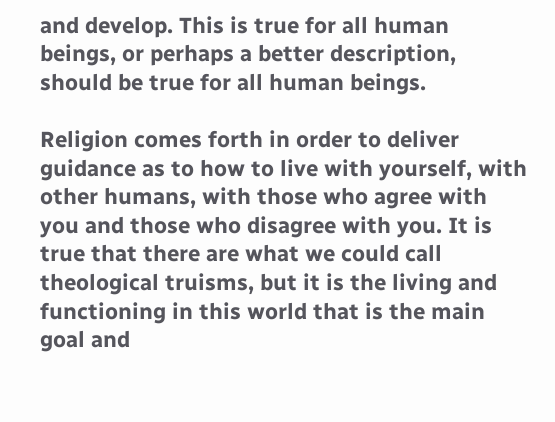and develop. This is true for all human beings, or perhaps a better description, should be true for all human beings.

Religion comes forth in order to deliver guidance as to how to live with yourself, with other humans, with those who agree with you and those who disagree with you. It is true that there are what we could call theological truisms, but it is the living and functioning in this world that is the main goal and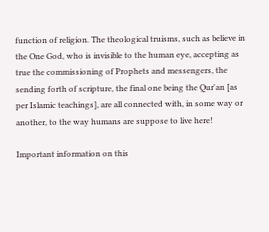function of religion. The theological truisms, such as believe in the One God, who is invisible to the human eye, accepting as true the commissioning of Prophets and messengers, the sending forth of scripture, the final one being the Qur'an [as per Islamic teachings], are all connected with, in some way or another, to the way humans are suppose to live here!

Important information on this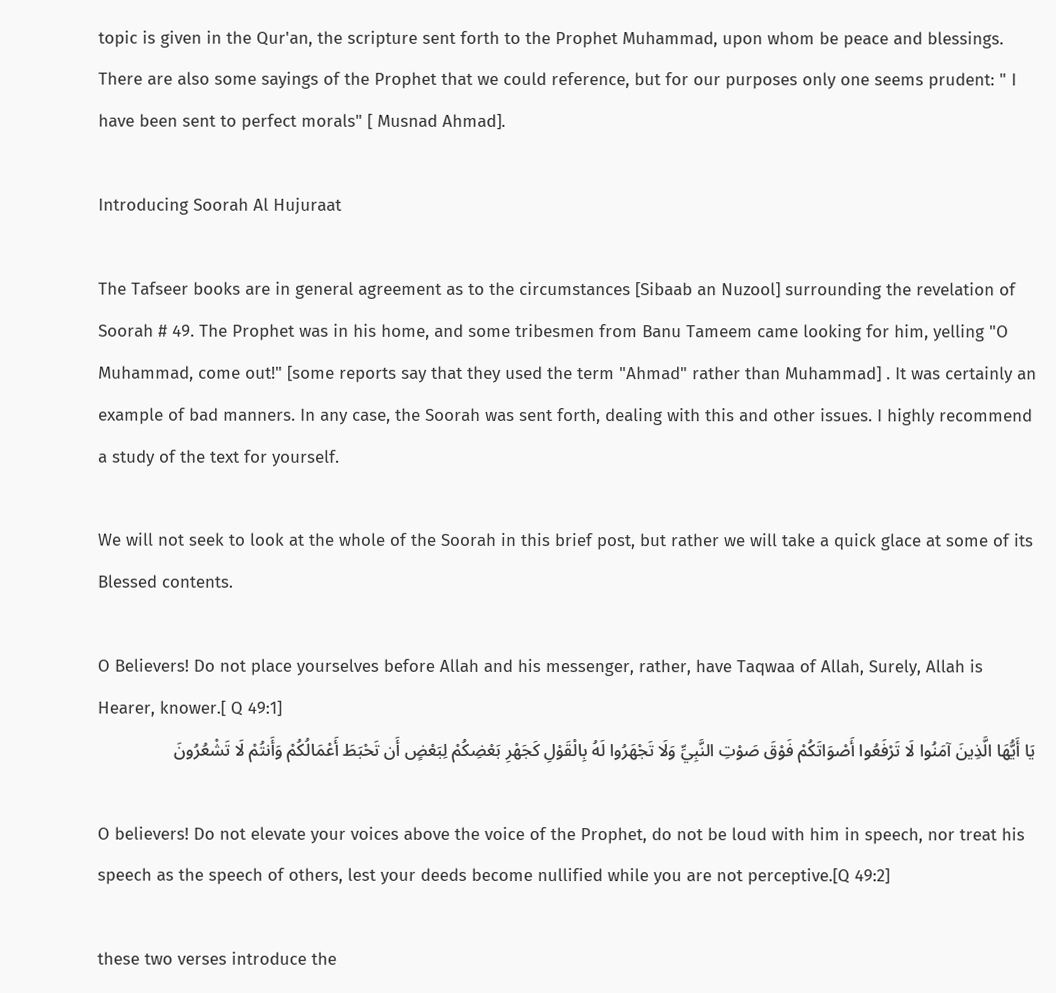topic is given in the Qur'an, the scripture sent forth to the Prophet Muhammad, upon whom be peace and blessings. There are also some sayings of the Prophet that we could reference, but for our purposes only one seems prudent: " I have been sent to perfect morals" [ Musnad Ahmad].

Introducing Soorah Al Hujuraat

The Tafseer books are in general agreement as to the circumstances [Sibaab an Nuzool] surrounding the revelation of Soorah # 49. The Prophet was in his home, and some tribesmen from Banu Tameem came looking for him, yelling "O Muhammad, come out!" [some reports say that they used the term "Ahmad" rather than Muhammad] . It was certainly an example of bad manners. In any case, the Soorah was sent forth, dealing with this and other issues. I highly recommend a study of the text for yourself.

We will not seek to look at the whole of the Soorah in this brief post, but rather we will take a quick glace at some of its Blessed contents.

O Believers! Do not place yourselves before Allah and his messenger, rather, have Taqwaa of Allah, Surely, Allah is Hearer, knower.[ Q 49:1]
يَا أَيُّهَا الَّذِينَ آمَنُوا لَا تَرْفَعُوا أَصْوَاتَكُمْ فَوْقَ صَوْتِ النَّبِيِّ وَلَا تَجْهَرُوا لَهُ بِالْقَوْلِ كَجَهْرِ بَعْضِكُمْ لِبَعْضٍ أَن تَحْبَطَ أَعْمَالُكُمْ وَأَنتُمْ لَا تَشْعُرُونَ

O believers! Do not elevate your voices above the voice of the Prophet, do not be loud with him in speech, nor treat his speech as the speech of others, lest your deeds become nullified while you are not perceptive.[Q 49:2]

these two verses introduce the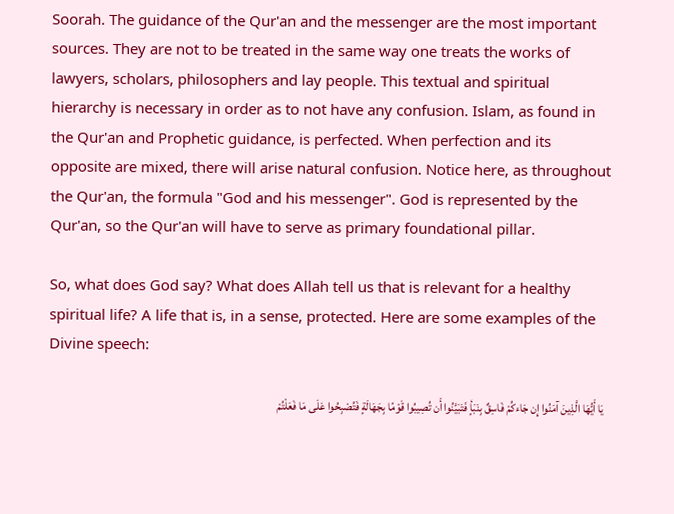Soorah. The guidance of the Qur'an and the messenger are the most important sources. They are not to be treated in the same way one treats the works of lawyers, scholars, philosophers and lay people. This textual and spiritual hierarchy is necessary in order as to not have any confusion. Islam, as found in the Qur'an and Prophetic guidance, is perfected. When perfection and its opposite are mixed, there will arise natural confusion. Notice here, as throughout the Qur'an, the formula "God and his messenger". God is represented by the Qur'an, so the Qur'an will have to serve as primary foundational pillar.

So, what does God say? What does Allah tell us that is relevant for a healthy spiritual life? A life that is, in a sense, protected. Here are some examples of the Divine speech:

  يَا أَيُّهَا الَّذِينَ آمَنُوا إِن جَاءكُمْ فَاسِقٌ بِنَبَأٍ فَتَبَيَّنُوا أَن تُصِيبُوا قَوْمًا بِجَهَالَةٍ فَتُصْبِحُوا عَلَى مَا فَعَلْتُمْ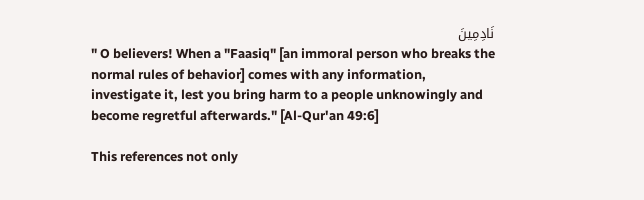نَادِمِينَ
" O believers! When a "Faasiq" [an immoral person who breaks the normal rules of behavior] comes with any information, investigate it, lest you bring harm to a people unknowingly and become regretful afterwards." [Al-Qur'an 49:6]

This references not only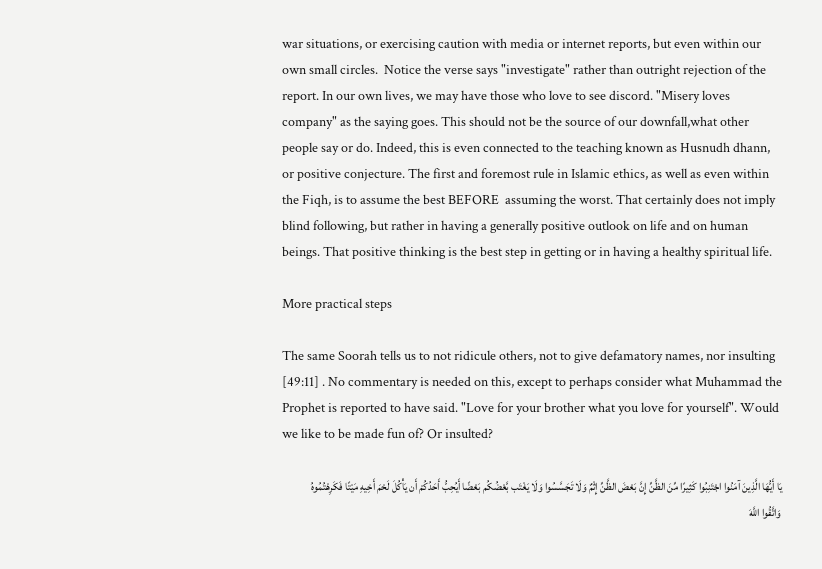war situations, or exercising caution with media or internet reports, but even within our own small circles.  Notice the verse says "investigate" rather than outright rejection of the report. In our own lives, we may have those who love to see discord. "Misery loves company" as the saying goes. This should not be the source of our downfall,what other people say or do. Indeed, this is even connected to the teaching known as Husnudh dhann, or positive conjecture. The first and foremost rule in Islamic ethics, as well as even within the Fiqh, is to assume the best BEFORE  assuming the worst. That certainly does not imply blind following, but rather in having a generally positive outlook on life and on human beings. That positive thinking is the best step in getting or in having a healthy spiritual life.

More practical steps

The same Soorah tells us to not ridicule others, not to give defamatory names, nor insulting [49:11] . No commentary is needed on this, except to perhaps consider what Muhammad the Prophet is reported to have said. "Love for your brother what you love for yourself". Would we like to be made fun of? Or insulted?

يَا أَيُّهَا الَّذِينَ آمَنُوا اجْتَنِبُوا كَثِيرًا مِّنَ الظَّنِّ إِنَّ بَعْضَ الظَّنِّ إِثْمٌ وَلَا تَجَسَّسُوا وَلَا يَغْتَب بَّعْضُكُم بَعْضًا أَيُحِبُّ أَحَدُكُمْ أَن يَأْكُلَ لَحْمَ أَخِيهِ مَيْتًا فَكَرِهْتُمُوهُ وَاتَّقُوا اللَّهَ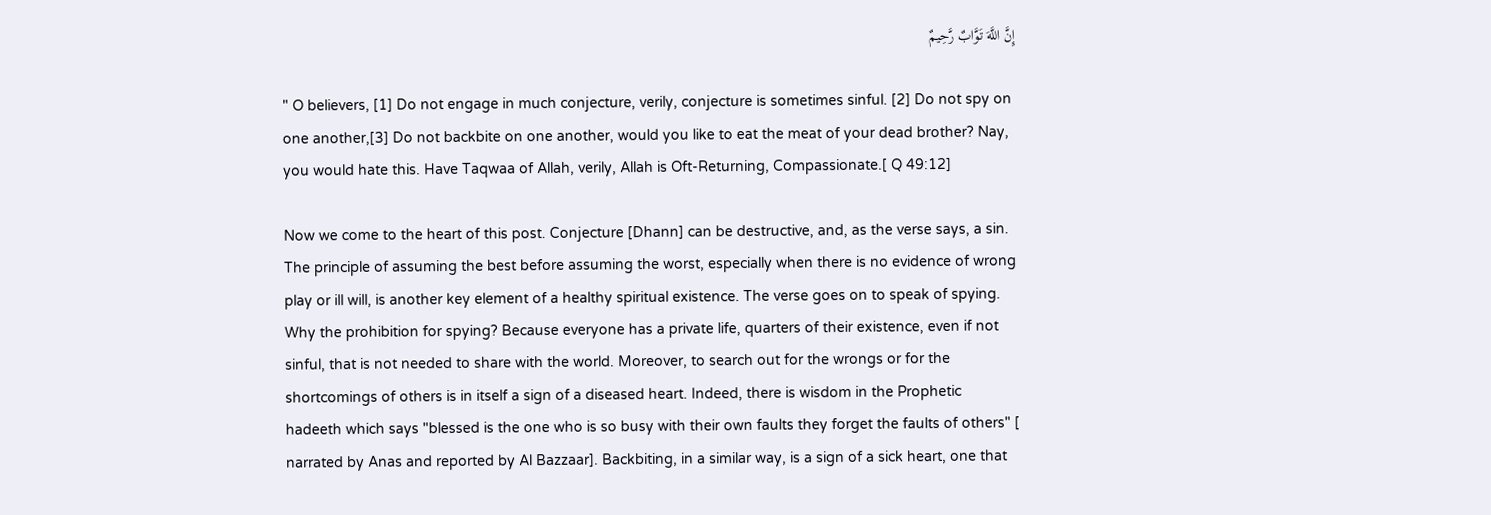إِنَّ اللَّهَ تَوَّابٌ رَّحِيمٌ

" O believers, [1] Do not engage in much conjecture, verily, conjecture is sometimes sinful. [2] Do not spy on one another,[3] Do not backbite on one another, would you like to eat the meat of your dead brother? Nay, you would hate this. Have Taqwaa of Allah, verily, Allah is Oft-Returning, Compassionate.[ Q 49:12]

Now we come to the heart of this post. Conjecture [Dhann] can be destructive, and, as the verse says, a sin. The principle of assuming the best before assuming the worst, especially when there is no evidence of wrong play or ill will, is another key element of a healthy spiritual existence. The verse goes on to speak of spying. Why the prohibition for spying? Because everyone has a private life, quarters of their existence, even if not sinful, that is not needed to share with the world. Moreover, to search out for the wrongs or for the shortcomings of others is in itself a sign of a diseased heart. Indeed, there is wisdom in the Prophetic hadeeth which says "blessed is the one who is so busy with their own faults they forget the faults of others" [ narrated by Anas and reported by Al Bazzaar]. Backbiting, in a similar way, is a sign of a sick heart, one that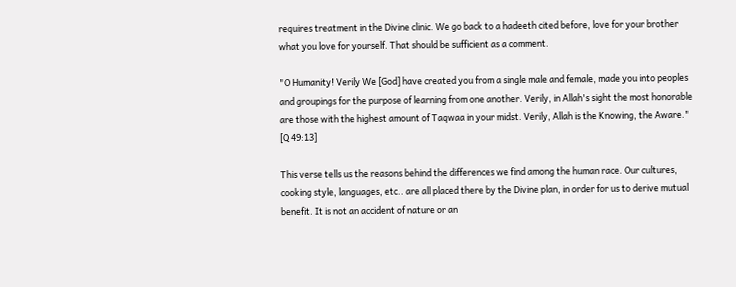requires treatment in the Divine clinic. We go back to a hadeeth cited before, love for your brother what you love for yourself. That should be sufficient as a comment.

"O Humanity! Verily We [God] have created you from a single male and female, made you into peoples and groupings for the purpose of learning from one another. Verily, in Allah's sight the most honorable are those with the highest amount of Taqwaa in your midst. Verily, Allah is the Knowing, the Aware." [Q 49:13]

This verse tells us the reasons behind the differences we find among the human race. Our cultures, cooking style, languages, etc.. are all placed there by the Divine plan, in order for us to derive mutual benefit. It is not an accident of nature or an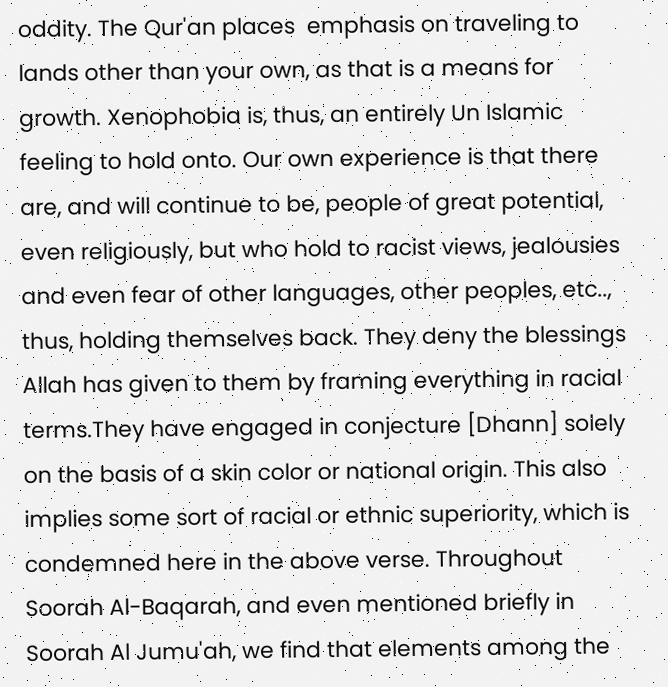oddity. The Qur'an places  emphasis on traveling to lands other than your own, as that is a means for growth. Xenophobia is, thus, an entirely Un Islamic feeling to hold onto. Our own experience is that there are, and will continue to be, people of great potential, even religiously, but who hold to racist views, jealousies and even fear of other languages, other peoples, etc.., thus, holding themselves back. They deny the blessings Allah has given to them by framing everything in racial terms.They have engaged in conjecture [Dhann] solely on the basis of a skin color or national origin. This also implies some sort of racial or ethnic superiority, which is condemned here in the above verse. Throughout Soorah Al-Baqarah, and even mentioned briefly in Soorah Al Jumu'ah, we find that elements among the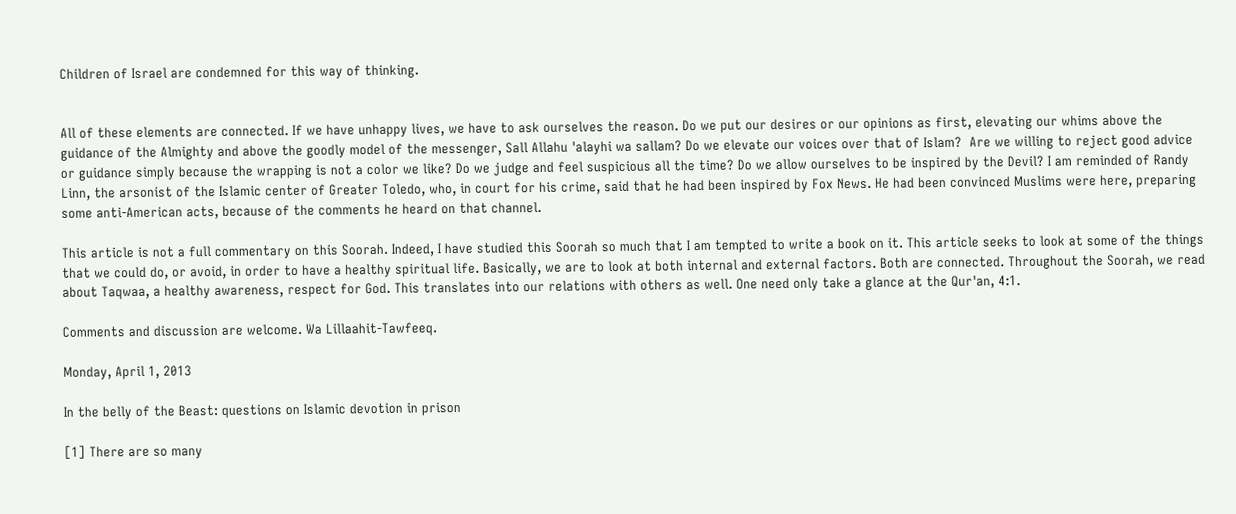Children of Israel are condemned for this way of thinking.


All of these elements are connected. If we have unhappy lives, we have to ask ourselves the reason. Do we put our desires or our opinions as first, elevating our whims above the guidance of the Almighty and above the goodly model of the messenger, Sall Allahu 'alayhi wa sallam? Do we elevate our voices over that of Islam?  Are we willing to reject good advice or guidance simply because the wrapping is not a color we like? Do we judge and feel suspicious all the time? Do we allow ourselves to be inspired by the Devil? I am reminded of Randy Linn, the arsonist of the Islamic center of Greater Toledo, who, in court for his crime, said that he had been inspired by Fox News. He had been convinced Muslims were here, preparing some anti-American acts, because of the comments he heard on that channel.

This article is not a full commentary on this Soorah. Indeed, I have studied this Soorah so much that I am tempted to write a book on it. This article seeks to look at some of the things that we could do, or avoid, in order to have a healthy spiritual life. Basically, we are to look at both internal and external factors. Both are connected. Throughout the Soorah, we read about Taqwaa, a healthy awareness, respect for God. This translates into our relations with others as well. One need only take a glance at the Qur'an, 4:1.

Comments and discussion are welcome. Wa Lillaahit-Tawfeeq.

Monday, April 1, 2013

In the belly of the Beast: questions on Islamic devotion in prison

[1] There are so many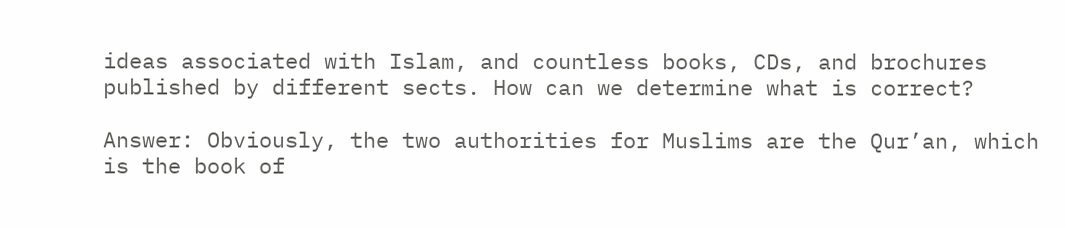ideas associated with Islam, and countless books, CDs, and brochures published by different sects. How can we determine what is correct?

Answer: Obviously, the two authorities for Muslims are the Qur’an, which is the book of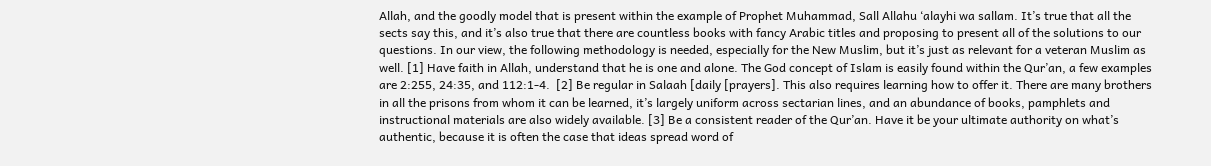Allah, and the goodly model that is present within the example of Prophet Muhammad, Sall Allahu ‘alayhi wa sallam. It’s true that all the sects say this, and it’s also true that there are countless books with fancy Arabic titles and proposing to present all of the solutions to our questions. In our view, the following methodology is needed, especially for the New Muslim, but it’s just as relevant for a veteran Muslim as well. [1] Have faith in Allah, understand that he is one and alone. The God concept of Islam is easily found within the Qur’an, a few examples are 2:255, 24:35, and 112:1-4.  [2] Be regular in Salaah [daily [prayers]. This also requires learning how to offer it. There are many brothers in all the prisons from whom it can be learned, it’s largely uniform across sectarian lines, and an abundance of books, pamphlets and instructional materials are also widely available. [3] Be a consistent reader of the Qur’an. Have it be your ultimate authority on what’s authentic, because it is often the case that ideas spread word of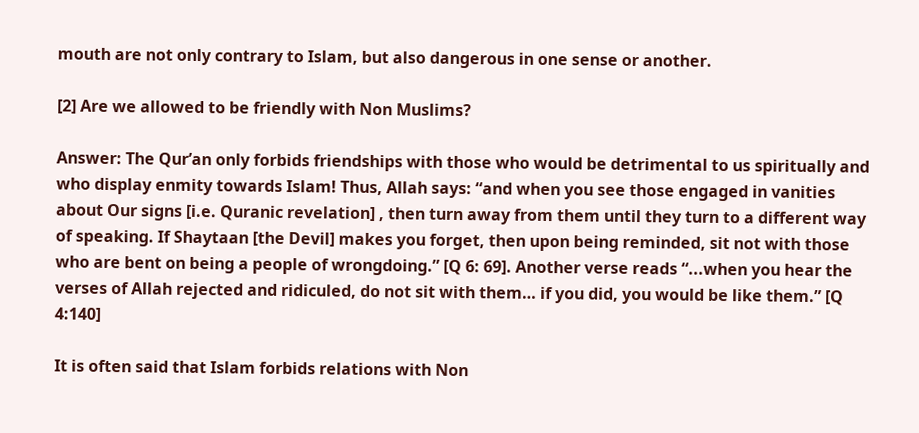mouth are not only contrary to Islam, but also dangerous in one sense or another.

[2] Are we allowed to be friendly with Non Muslims?

Answer: The Qur’an only forbids friendships with those who would be detrimental to us spiritually and who display enmity towards Islam! Thus, Allah says: “and when you see those engaged in vanities about Our signs [i.e. Quranic revelation] , then turn away from them until they turn to a different way of speaking. If Shaytaan [the Devil] makes you forget, then upon being reminded, sit not with those who are bent on being a people of wrongdoing.” [Q 6: 69]. Another verse reads “...when you hear the verses of Allah rejected and ridiculed, do not sit with them… if you did, you would be like them.” [Q 4:140]

It is often said that Islam forbids relations with Non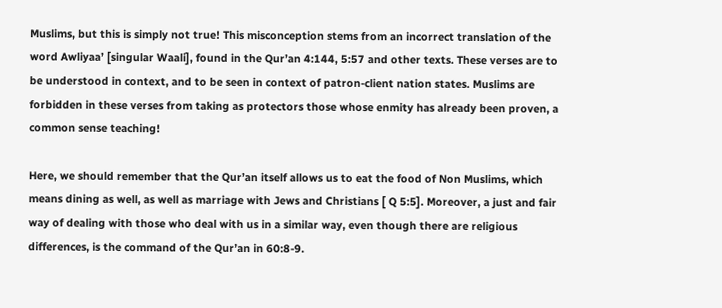Muslims, but this is simply not true! This misconception stems from an incorrect translation of the word Awliyaa’ [singular Waali], found in the Qur’an 4:144, 5:57 and other texts. These verses are to be understood in context, and to be seen in context of patron-client nation states. Muslims are forbidden in these verses from taking as protectors those whose enmity has already been proven, a common sense teaching!

Here, we should remember that the Qur’an itself allows us to eat the food of Non Muslims, which means dining as well, as well as marriage with Jews and Christians [ Q 5:5]. Moreover, a just and fair way of dealing with those who deal with us in a similar way, even though there are religious differences, is the command of the Qur’an in 60:8-9.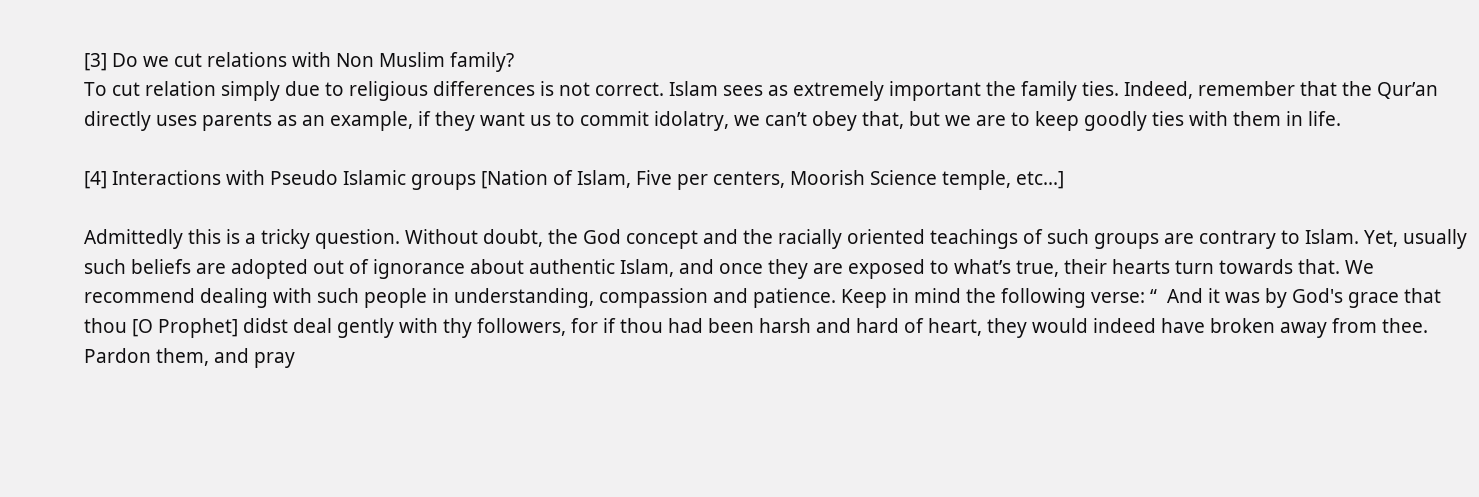[3] Do we cut relations with Non Muslim family?
To cut relation simply due to religious differences is not correct. Islam sees as extremely important the family ties. Indeed, remember that the Qur’an directly uses parents as an example, if they want us to commit idolatry, we can’t obey that, but we are to keep goodly ties with them in life.

[4] Interactions with Pseudo Islamic groups [Nation of Islam, Five per centers, Moorish Science temple, etc...]

Admittedly this is a tricky question. Without doubt, the God concept and the racially oriented teachings of such groups are contrary to Islam. Yet, usually such beliefs are adopted out of ignorance about authentic Islam, and once they are exposed to what’s true, their hearts turn towards that. We recommend dealing with such people in understanding, compassion and patience. Keep in mind the following verse: “  And it was by God's grace that thou [O Prophet] didst deal gently with thy followers, for if thou had been harsh and hard of heart, they would indeed have broken away from thee. Pardon them, and pray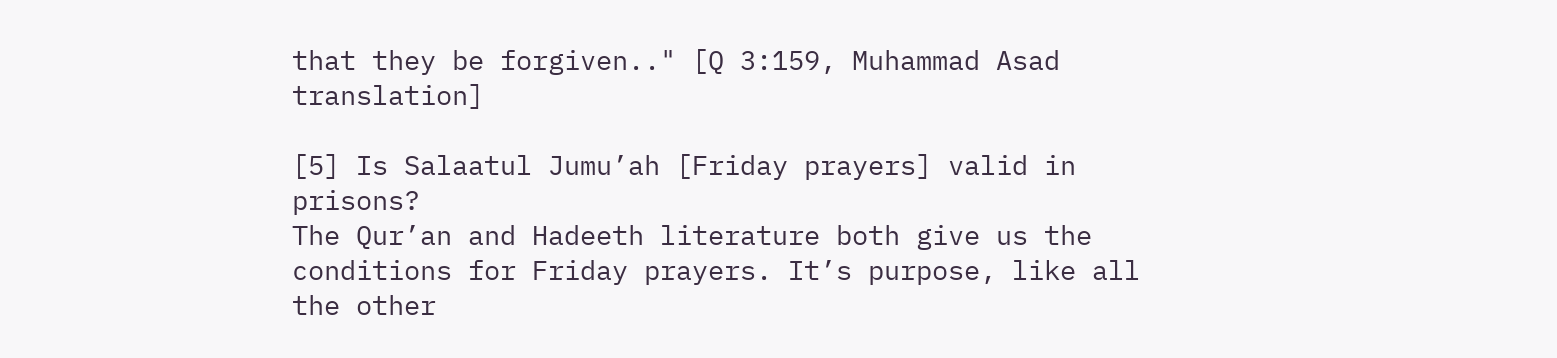that they be forgiven.." [Q 3:159, Muhammad Asad translation]

[5] Is Salaatul Jumu’ah [Friday prayers] valid in prisons?
The Qur’an and Hadeeth literature both give us the conditions for Friday prayers. It’s purpose, like all the other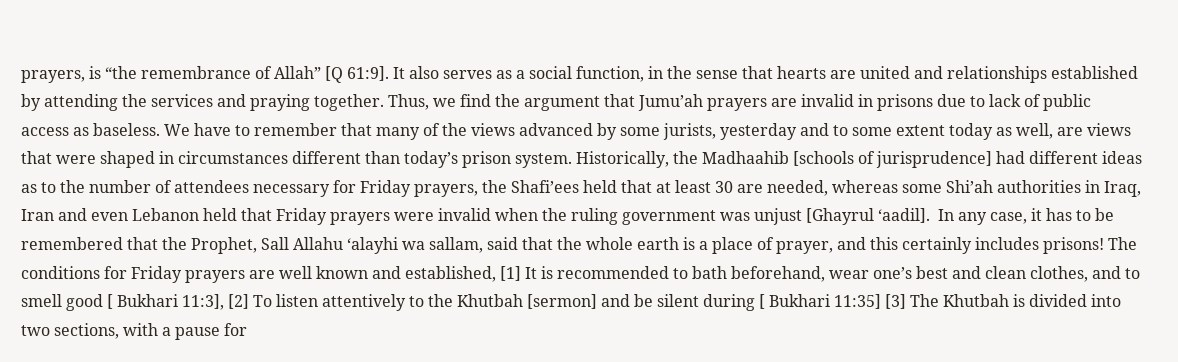prayers, is “the remembrance of Allah” [Q 61:9]. It also serves as a social function, in the sense that hearts are united and relationships established by attending the services and praying together. Thus, we find the argument that Jumu’ah prayers are invalid in prisons due to lack of public access as baseless. We have to remember that many of the views advanced by some jurists, yesterday and to some extent today as well, are views that were shaped in circumstances different than today’s prison system. Historically, the Madhaahib [schools of jurisprudence] had different ideas as to the number of attendees necessary for Friday prayers, the Shafi’ees held that at least 30 are needed, whereas some Shi’ah authorities in Iraq, Iran and even Lebanon held that Friday prayers were invalid when the ruling government was unjust [Ghayrul ‘aadil].  In any case, it has to be remembered that the Prophet, Sall Allahu ‘alayhi wa sallam, said that the whole earth is a place of prayer, and this certainly includes prisons! The conditions for Friday prayers are well known and established, [1] It is recommended to bath beforehand, wear one’s best and clean clothes, and to smell good [ Bukhari 11:3], [2] To listen attentively to the Khutbah [sermon] and be silent during [ Bukhari 11:35] [3] The Khutbah is divided into two sections, with a pause for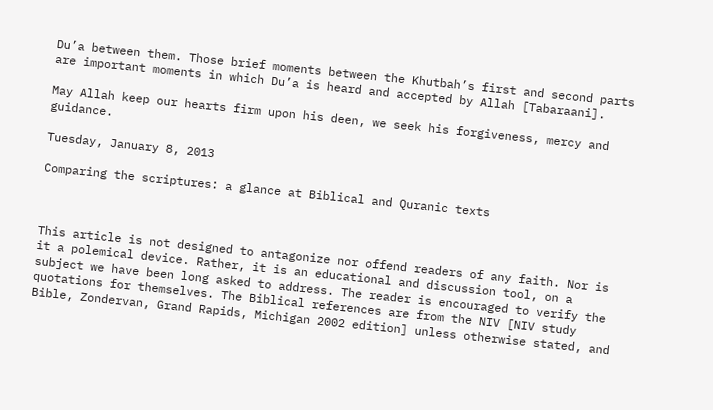Du’a between them. Those brief moments between the Khutbah’s first and second parts are important moments in which Du’a is heard and accepted by Allah [Tabaraani].

May Allah keep our hearts firm upon his deen, we seek his forgiveness, mercy and guidance.

Tuesday, January 8, 2013

Comparing the scriptures: a glance at Biblical and Quranic texts



This article is not designed to antagonize nor offend readers of any faith. Nor is it a polemical device. Rather, it is an educational and discussion tool, on a subject we have been long asked to address. The reader is encouraged to verify the quotations for themselves. The Biblical references are from the NIV [NIV study Bible, Zondervan, Grand Rapids, Michigan 2002 edition] unless otherwise stated, and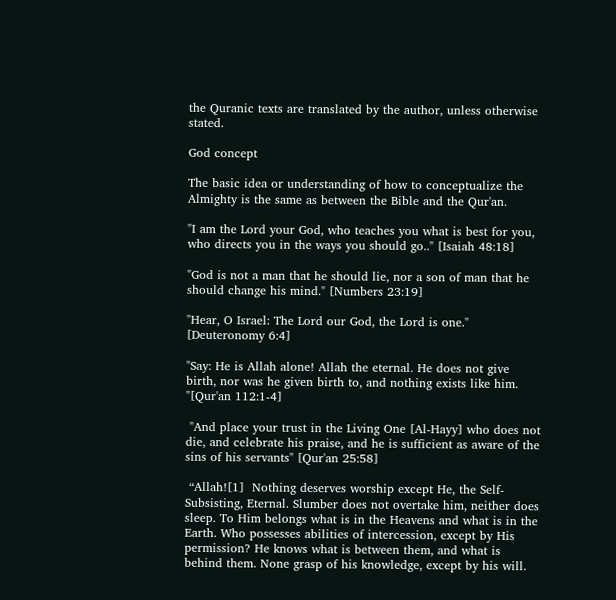the Quranic texts are translated by the author, unless otherwise stated.

God concept

The basic idea or understanding of how to conceptualize the Almighty is the same as between the Bible and the Qur'an.

"I am the Lord your God, who teaches you what is best for you, who directs you in the ways you should go.." [Isaiah 48:18]

"God is not a man that he should lie, nor a son of man that he should change his mind." [Numbers 23:19]

"Hear, O Israel: The Lord our God, the Lord is one." [Deuteronomy 6:4]

"Say: He is Allah alone! Allah the eternal. He does not give birth, nor was he given birth to, and nothing exists like him. "[Qur'an 112:1-4]

 "And place your trust in the Living One [Al-Hayy] who does not die, and celebrate his praise, and he is sufficient as aware of the sins of his servants" [Qur'an 25:58]

 “Allah![1]  Nothing deserves worship except He, the Self-Subsisting, Eternal. Slumber does not overtake him, neither does sleep. To Him belongs what is in the Heavens and what is in the Earth. Who possesses abilities of intercession, except by His permission? He knows what is between them, and what is behind them. None grasp of his knowledge, except by his will.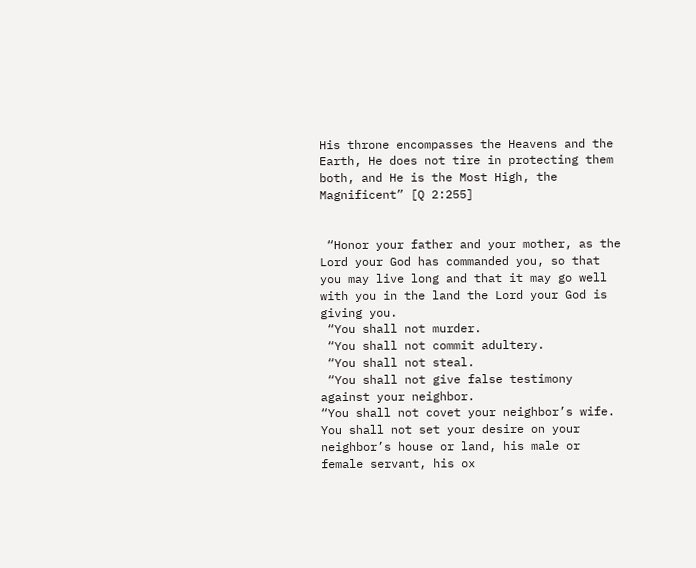His throne encompasses the Heavens and the Earth, He does not tire in protecting them both, and He is the Most High, the Magnificent” [Q 2:255]


 “Honor your father and your mother, as the Lord your God has commanded you, so that you may live long and that it may go well with you in the land the Lord your God is giving you.
 “You shall not murder.
 “You shall not commit adultery.
 “You shall not steal.
 “You shall not give false testimony against your neighbor.
“You shall not covet your neighbor’s wife. You shall not set your desire on your neighbor’s house or land, his male or female servant, his ox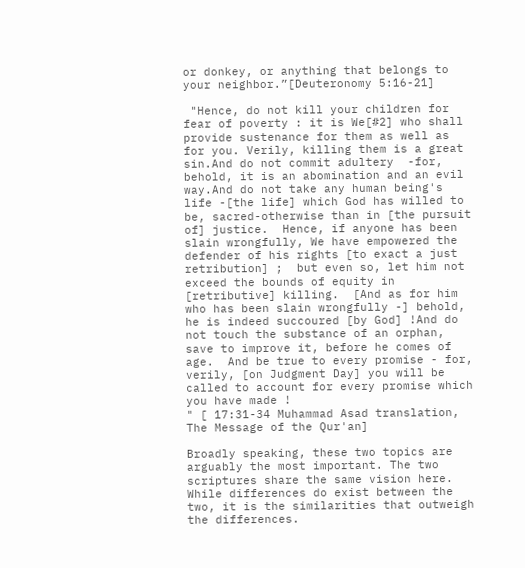or donkey, or anything that belongs to your neighbor.”[Deuteronomy 5:16-21]

 "Hence, do not kill your children for fear of poverty : it is We[#2] who shall provide sustenance for them as well as for you. Verily, killing them is a great sin.And do not commit adultery  -for, behold, it is an abomination and an evil way.And do not take any human being's life -[the life] which God has willed to be, sacred-otherwise than in [the pursuit of] justice.  Hence, if anyone has been slain wrongfully, We have empowered the defender of his rights [to exact a just retribution] ;  but even so, let him not exceed the bounds of equity in [retributive] killing.  [And as for him who has been slain wrongfully -] behold, he is indeed succoured [by God] !And do not touch the substance of an orphan, save to improve it, before he comes of age.  And be true to every promise - for, verily, [on Judgment Day] you will be called to account for every promise which you have made !
" [ 17:31-34 Muhammad Asad translation, The Message of the Qur'an]

Broadly speaking, these two topics are arguably the most important. The two scriptures share the same vision here. While differences do exist between the two, it is the similarities that outweigh the differences.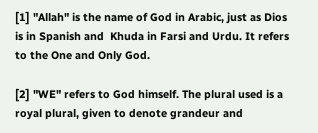[1] "Allah" is the name of God in Arabic, just as Dios is in Spanish and  Khuda in Farsi and Urdu. It refers to the One and Only God.

[2] "WE" refers to God himself. The plural used is a royal plural, given to denote grandeur and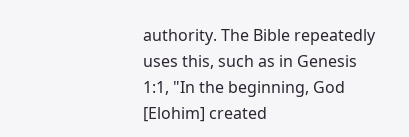authority. The Bible repeatedly uses this, such as in Genesis 1:1, "In the beginning, God [Elohim] created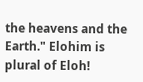the heavens and the Earth." Elohim is plural of Eloh!